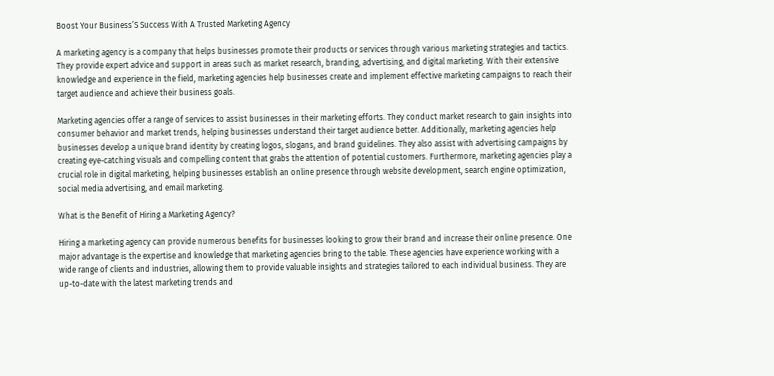Boost Your Business’S Success With A Trusted Marketing Agency

A marketing agency is a company that helps businesses promote their products or services through various marketing strategies and tactics. They provide expert advice and support in areas such as market research, branding, advertising, and digital marketing. With their extensive knowledge and experience in the field, marketing agencies help businesses create and implement effective marketing campaigns to reach their target audience and achieve their business goals.

Marketing agencies offer a range of services to assist businesses in their marketing efforts. They conduct market research to gain insights into consumer behavior and market trends, helping businesses understand their target audience better. Additionally, marketing agencies help businesses develop a unique brand identity by creating logos, slogans, and brand guidelines. They also assist with advertising campaigns by creating eye-catching visuals and compelling content that grabs the attention of potential customers. Furthermore, marketing agencies play a crucial role in digital marketing, helping businesses establish an online presence through website development, search engine optimization, social media advertising, and email marketing.

What is the Benefit of Hiring a Marketing Agency?

Hiring a marketing agency can provide numerous benefits for businesses looking to grow their brand and increase their online presence. One major advantage is the expertise and knowledge that marketing agencies bring to the table. These agencies have experience working with a wide range of clients and industries, allowing them to provide valuable insights and strategies tailored to each individual business. They are up-to-date with the latest marketing trends and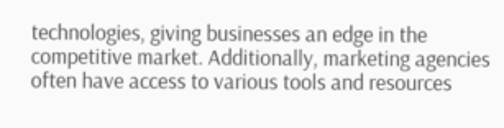technologies, giving businesses an edge in the competitive market. Additionally, marketing agencies often have access to various tools and resources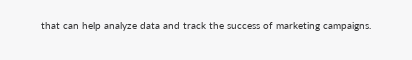that can help analyze data and track the success of marketing campaigns.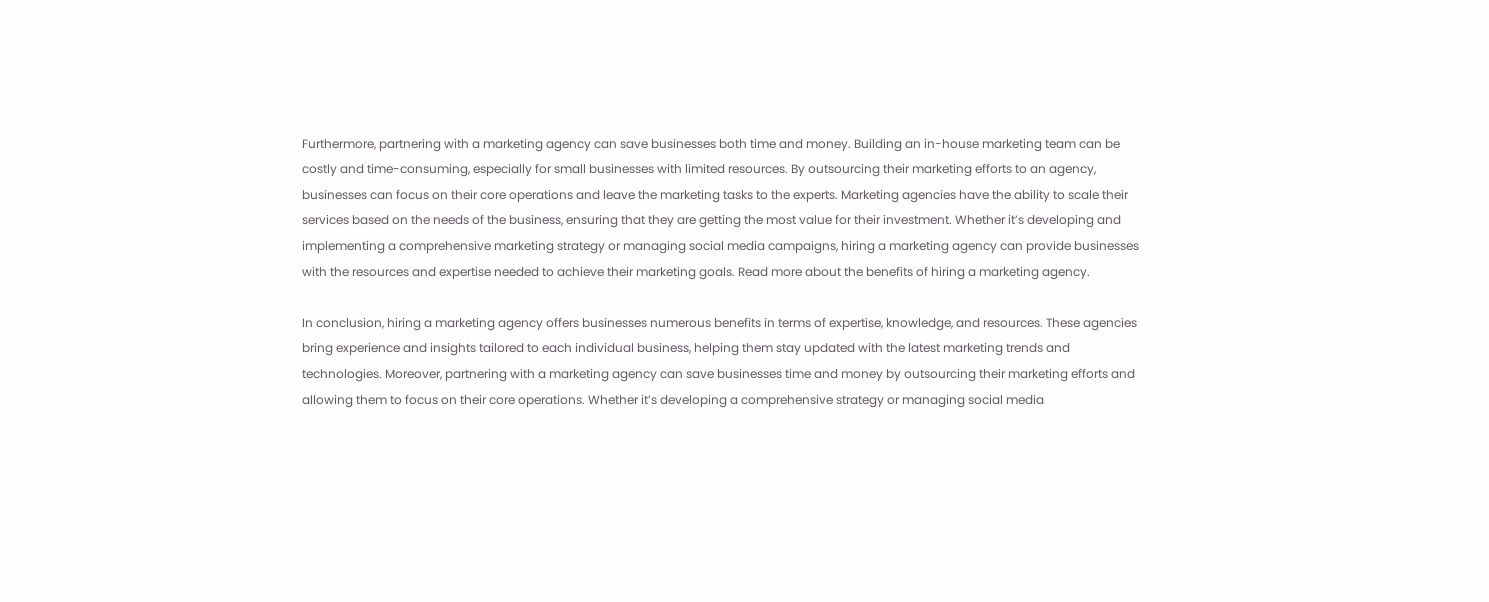Furthermore, partnering with a marketing agency can save businesses both time and money. Building an in-house marketing team can be costly and time-consuming, especially for small businesses with limited resources. By outsourcing their marketing efforts to an agency, businesses can focus on their core operations and leave the marketing tasks to the experts. Marketing agencies have the ability to scale their services based on the needs of the business, ensuring that they are getting the most value for their investment. Whether it’s developing and implementing a comprehensive marketing strategy or managing social media campaigns, hiring a marketing agency can provide businesses with the resources and expertise needed to achieve their marketing goals. Read more about the benefits of hiring a marketing agency.

In conclusion, hiring a marketing agency offers businesses numerous benefits in terms of expertise, knowledge, and resources. These agencies bring experience and insights tailored to each individual business, helping them stay updated with the latest marketing trends and technologies. Moreover, partnering with a marketing agency can save businesses time and money by outsourcing their marketing efforts and allowing them to focus on their core operations. Whether it’s developing a comprehensive strategy or managing social media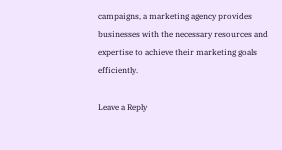campaigns, a marketing agency provides businesses with the necessary resources and expertise to achieve their marketing goals efficiently.

Leave a Reply